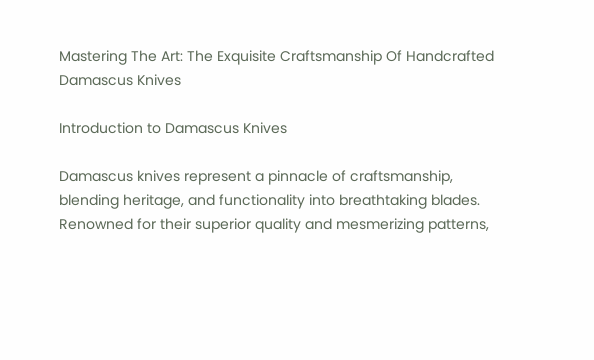Mastering The Art: The Exquisite Craftsmanship Of Handcrafted Damascus Knives

Introduction to Damascus Knives

Damascus knives represent a pinnacle of craftsmanship, blending heritage, and functionality into breathtaking blades. Renowned for their superior quality and mesmerizing patterns,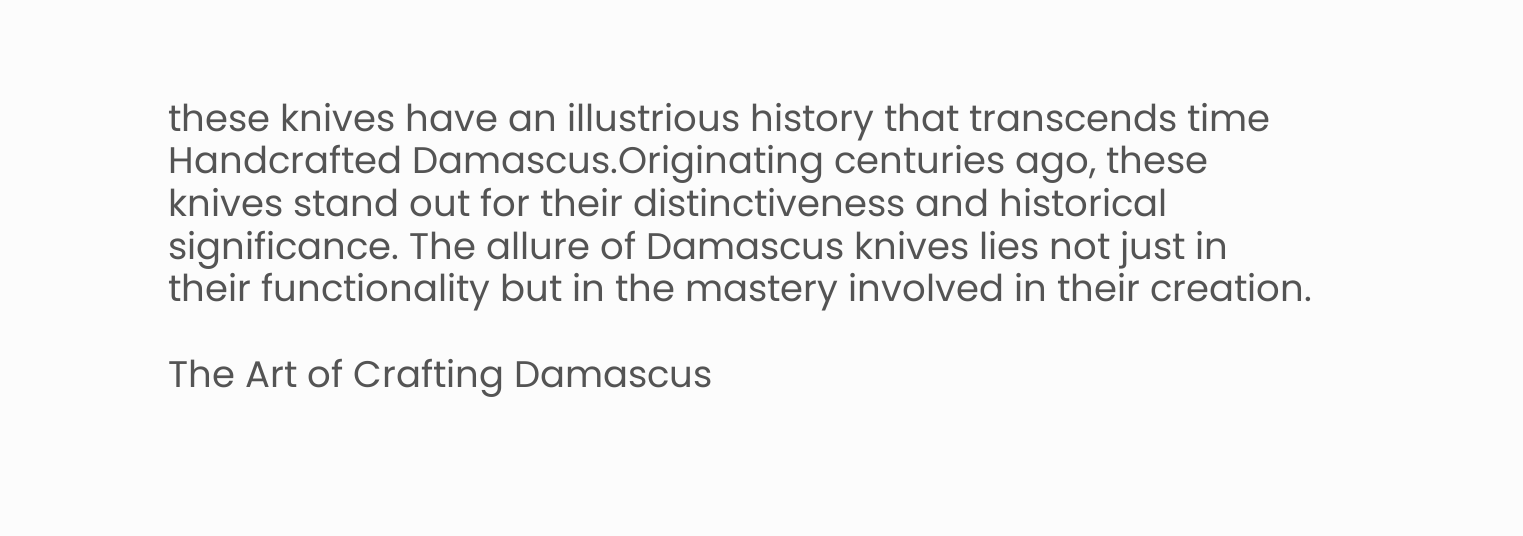these knives have an illustrious history that transcends time Handcrafted Damascus.Originating centuries ago, these knives stand out for their distinctiveness and historical significance. The allure of Damascus knives lies not just in their functionality but in the mastery involved in their creation.

The Art of Crafting Damascus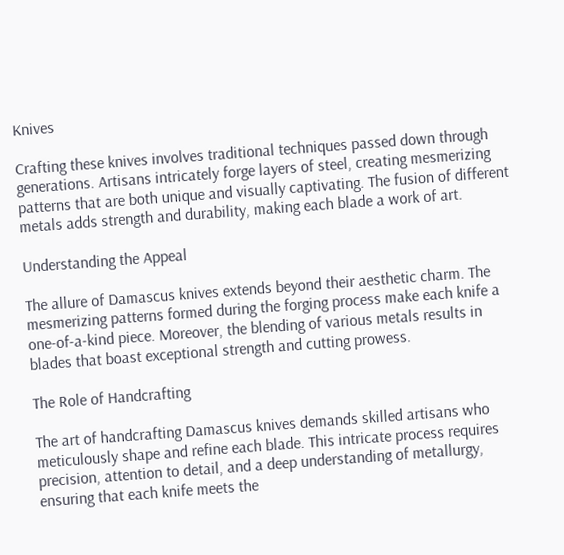Knives

Crafting these knives involves traditional techniques passed down through generations. Artisans intricately forge layers of steel, creating mesmerizing patterns that are both unique and visually captivating. The fusion of different metals adds strength and durability, making each blade a work of art.

Understanding the Appeal

The allure of Damascus knives extends beyond their aesthetic charm. The mesmerizing patterns formed during the forging process make each knife a one-of-a-kind piece. Moreover, the blending of various metals results in blades that boast exceptional strength and cutting prowess.

The Role of Handcrafting

The art of handcrafting Damascus knives demands skilled artisans who meticulously shape and refine each blade. This intricate process requires precision, attention to detail, and a deep understanding of metallurgy, ensuring that each knife meets the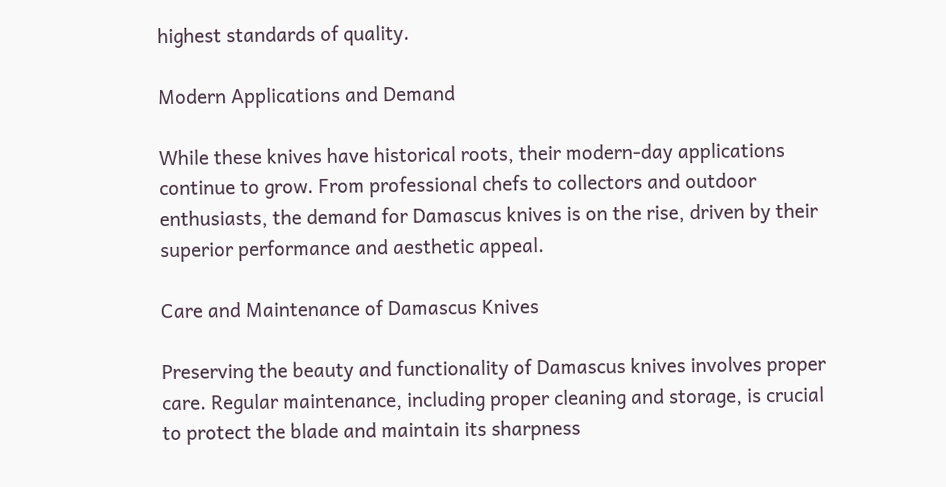highest standards of quality.

Modern Applications and Demand

While these knives have historical roots, their modern-day applications continue to grow. From professional chefs to collectors and outdoor enthusiasts, the demand for Damascus knives is on the rise, driven by their superior performance and aesthetic appeal.

Care and Maintenance of Damascus Knives

Preserving the beauty and functionality of Damascus knives involves proper care. Regular maintenance, including proper cleaning and storage, is crucial to protect the blade and maintain its sharpness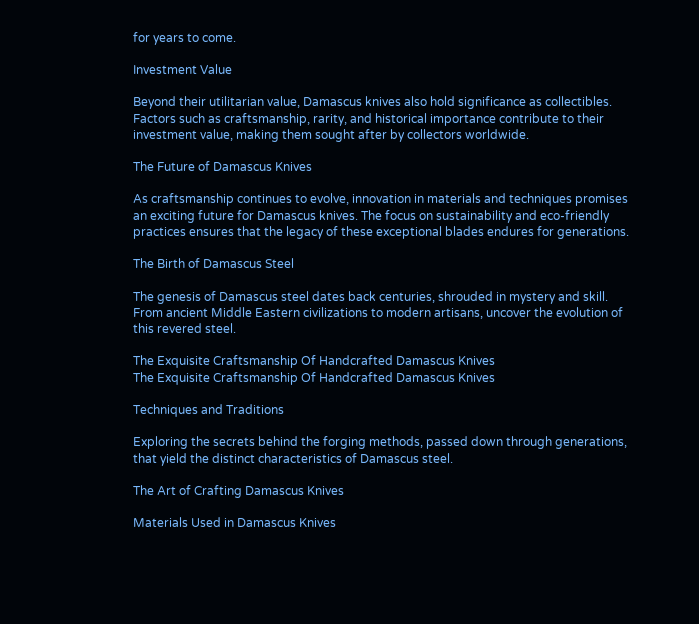for years to come.

Investment Value

Beyond their utilitarian value, Damascus knives also hold significance as collectibles. Factors such as craftsmanship, rarity, and historical importance contribute to their investment value, making them sought after by collectors worldwide.

The Future of Damascus Knives

As craftsmanship continues to evolve, innovation in materials and techniques promises an exciting future for Damascus knives. The focus on sustainability and eco-friendly practices ensures that the legacy of these exceptional blades endures for generations.

The Birth of Damascus Steel

The genesis of Damascus steel dates back centuries, shrouded in mystery and skill. From ancient Middle Eastern civilizations to modern artisans, uncover the evolution of this revered steel.

The Exquisite Craftsmanship Of Handcrafted Damascus Knives
The Exquisite Craftsmanship Of Handcrafted Damascus Knives

Techniques and Traditions

Exploring the secrets behind the forging methods, passed down through generations, that yield the distinct characteristics of Damascus steel.

The Art of Crafting Damascus Knives

Materials Used in Damascus Knives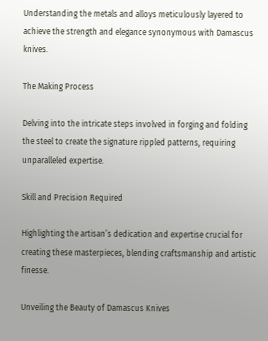Understanding the metals and alloys meticulously layered to achieve the strength and elegance synonymous with Damascus knives.

The Making Process

Delving into the intricate steps involved in forging and folding the steel to create the signature rippled patterns, requiring unparalleled expertise.

Skill and Precision Required

Highlighting the artisan’s dedication and expertise crucial for creating these masterpieces, blending craftsmanship and artistic finesse.

Unveiling the Beauty of Damascus Knives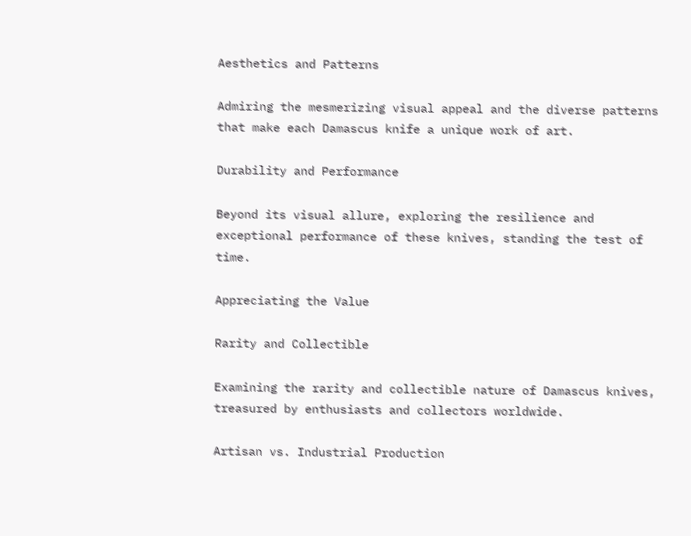Aesthetics and Patterns

Admiring the mesmerizing visual appeal and the diverse patterns that make each Damascus knife a unique work of art.

Durability and Performance

Beyond its visual allure, exploring the resilience and exceptional performance of these knives, standing the test of time.

Appreciating the Value

Rarity and Collectible

Examining the rarity and collectible nature of Damascus knives, treasured by enthusiasts and collectors worldwide.

Artisan vs. Industrial Production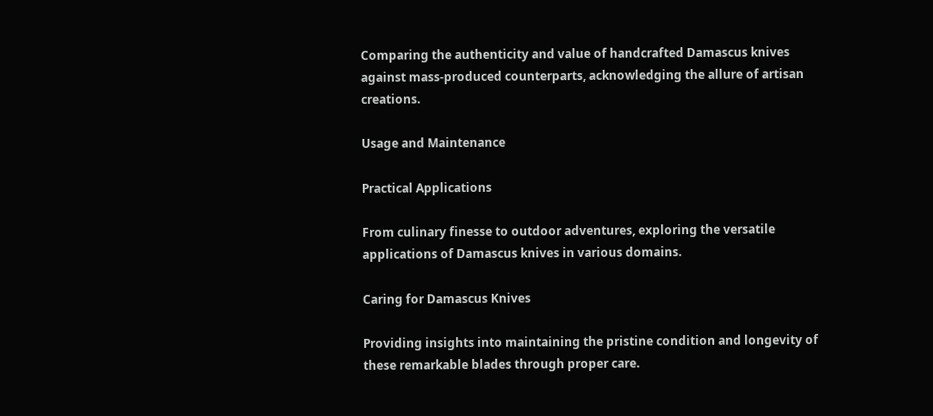Comparing the authenticity and value of handcrafted Damascus knives against mass-produced counterparts, acknowledging the allure of artisan creations.

Usage and Maintenance

Practical Applications

From culinary finesse to outdoor adventures, exploring the versatile applications of Damascus knives in various domains.

Caring for Damascus Knives

Providing insights into maintaining the pristine condition and longevity of these remarkable blades through proper care.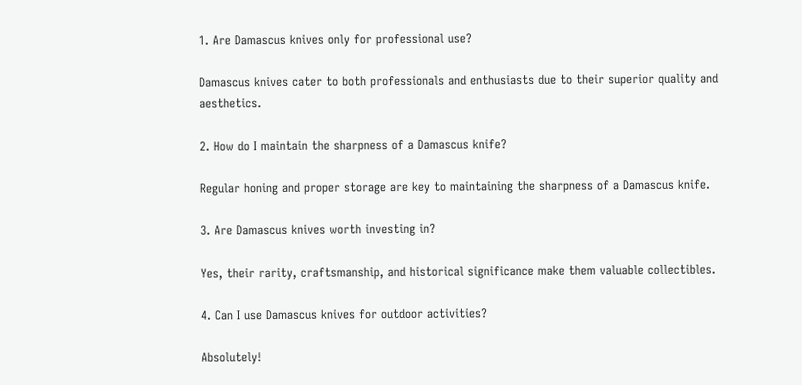1. Are Damascus knives only for professional use?

Damascus knives cater to both professionals and enthusiasts due to their superior quality and aesthetics.

2. How do I maintain the sharpness of a Damascus knife?

Regular honing and proper storage are key to maintaining the sharpness of a Damascus knife.

3. Are Damascus knives worth investing in?

Yes, their rarity, craftsmanship, and historical significance make them valuable collectibles.

4. Can I use Damascus knives for outdoor activities?

Absolutely!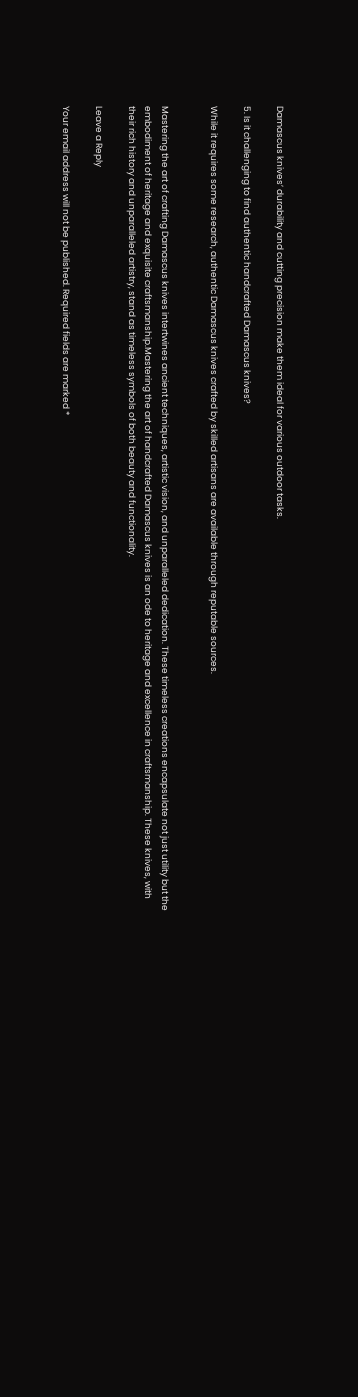Damascus knives’ durability and cutting precision make them ideal for various outdoor tasks.

5. Is it challenging to find authentic handcrafted Damascus knives?

While it requires some research, authentic Damascus knives crafted by skilled artisans are available through reputable sources.


Mastering the art of crafting Damascus knives intertwines ancient techniques, artistic vision, and unparalleled dedication. These timeless creations encapsulate not just utility but the embodiment of heritage and exquisite craftsmanship.Mastering the art of handcrafted Damascus knives is an ode to heritage and excellence in craftsmanship. These knives, with their rich history and unparalleled artistry, stand as timeless symbols of both beauty and functionality.

Leave a Reply

Your email address will not be published. Required fields are marked *